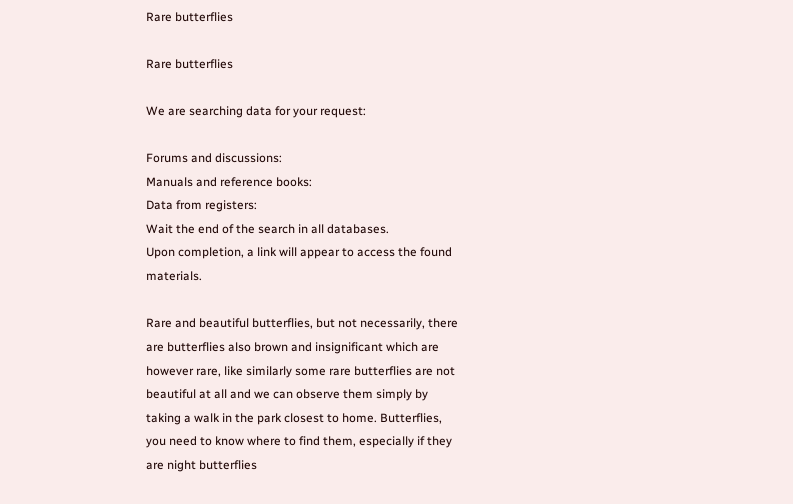Rare butterflies

Rare butterflies

We are searching data for your request:

Forums and discussions:
Manuals and reference books:
Data from registers:
Wait the end of the search in all databases.
Upon completion, a link will appear to access the found materials.

Rare and beautiful butterflies, but not necessarily, there are butterflies also brown and insignificant which are however rare, like similarly some rare butterflies are not beautiful at all and we can observe them simply by taking a walk in the park closest to home. Butterflies, you need to know where to find them, especially if they are night butterflies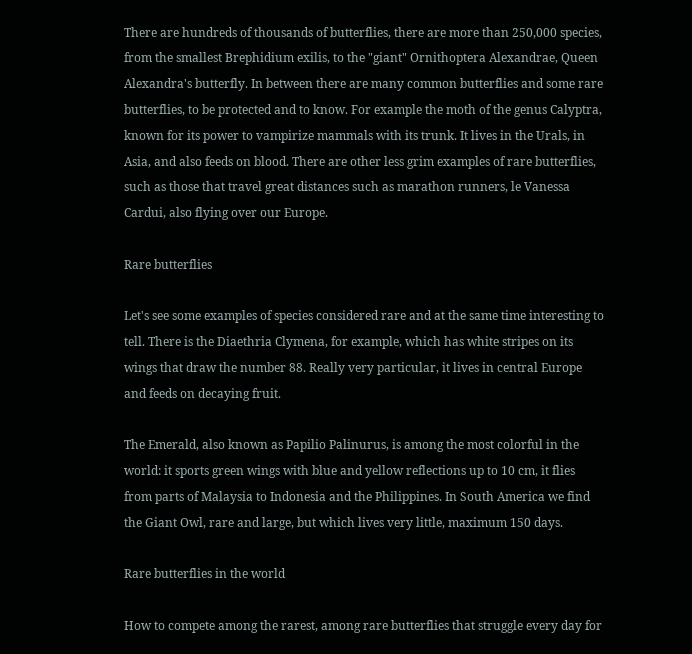There are hundreds of thousands of butterflies, there are more than 250,000 species, from the smallest Brephidium exilis, to the "giant" Ornithoptera Alexandrae, Queen Alexandra's butterfly. In between there are many common butterflies and some rare butterflies, to be protected and to know. For example the moth of the genus Calyptra, known for its power to vampirize mammals with its trunk. It lives in the Urals, in Asia, and also feeds on blood. There are other less grim examples of rare butterflies, such as those that travel great distances such as marathon runners, le Vanessa Cardui, also flying over our Europe.

Rare butterflies

Let's see some examples of species considered rare and at the same time interesting to tell. There is the Diaethria Clymena, for example, which has white stripes on its wings that draw the number 88. Really very particular, it lives in central Europe and feeds on decaying fruit.

The Emerald, also known as Papilio Palinurus, is among the most colorful in the world: it sports green wings with blue and yellow reflections up to 10 cm, it flies from parts of Malaysia to Indonesia and the Philippines. In South America we find the Giant Owl, rare and large, but which lives very little, maximum 150 days.

Rare butterflies in the world

How to compete among the rarest, among rare butterflies that struggle every day for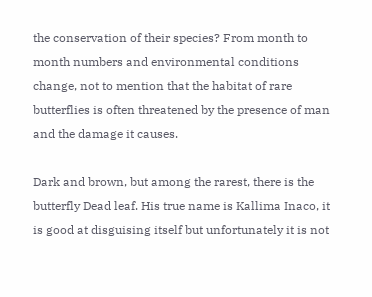the conservation of their species? From month to month numbers and environmental conditions change, not to mention that the habitat of rare butterflies is often threatened by the presence of man and the damage it causes.

Dark and brown, but among the rarest, there is the butterfly Dead leaf. His true name is Kallima Inaco, it is good at disguising itself but unfortunately it is not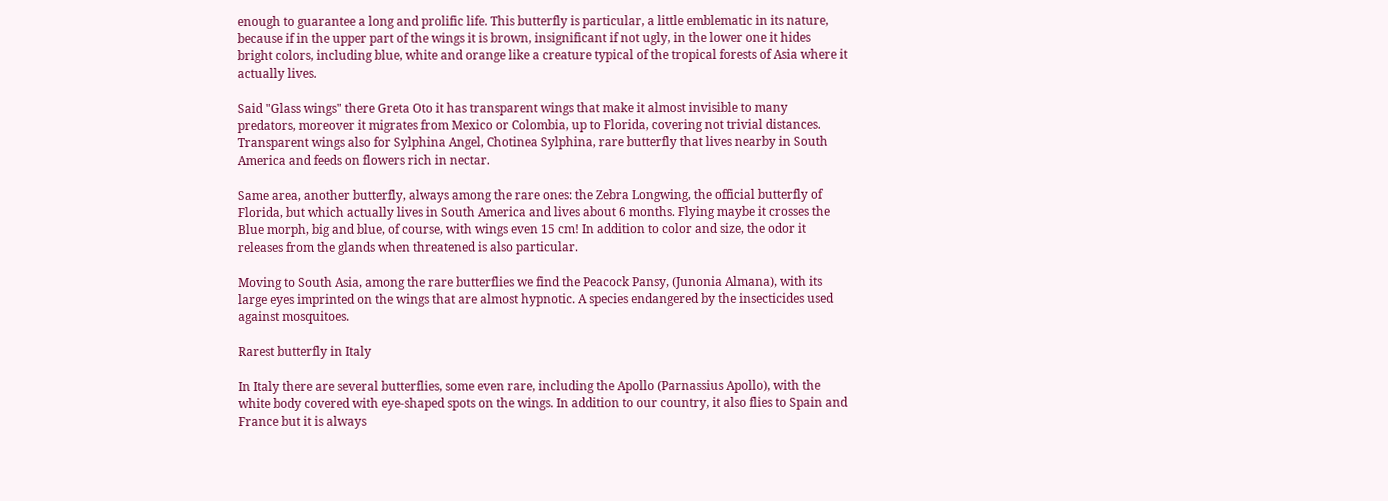enough to guarantee a long and prolific life. This butterfly is particular, a little emblematic in its nature, because if in the upper part of the wings it is brown, insignificant if not ugly, in the lower one it hides bright colors, including blue, white and orange like a creature typical of the tropical forests of Asia where it actually lives.

Said "Glass wings" there Greta Oto it has transparent wings that make it almost invisible to many predators, moreover it migrates from Mexico or Colombia, up to Florida, covering not trivial distances. Transparent wings also for Sylphina Angel, Chotinea Sylphina, rare butterfly that lives nearby in South America and feeds on flowers rich in nectar.

Same area, another butterfly, always among the rare ones: the Zebra Longwing, the official butterfly of Florida, but which actually lives in South America and lives about 6 months. Flying maybe it crosses the Blue morph, big and blue, of course, with wings even 15 cm! In addition to color and size, the odor it releases from the glands when threatened is also particular.

Moving to South Asia, among the rare butterflies we find the Peacock Pansy, (Junonia Almana), with its large eyes imprinted on the wings that are almost hypnotic. A species endangered by the insecticides used against mosquitoes.

Rarest butterfly in Italy

In Italy there are several butterflies, some even rare, including the Apollo (Parnassius Apollo), with the white body covered with eye-shaped spots on the wings. In addition to our country, it also flies to Spain and France but it is always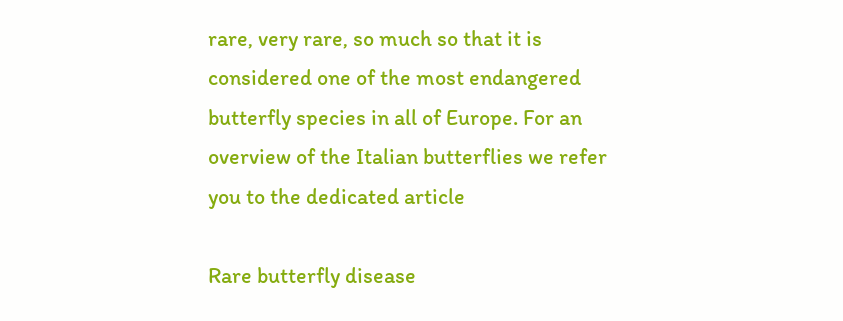rare, very rare, so much so that it is considered one of the most endangered butterfly species in all of Europe. For an overview of the Italian butterflies we refer you to the dedicated article

Rare butterfly disease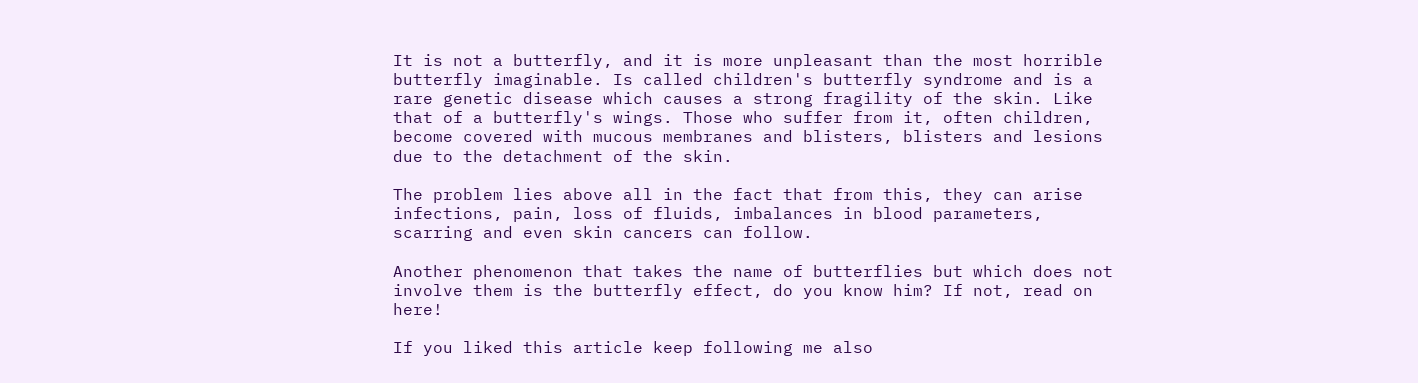It is not a butterfly, and it is more unpleasant than the most horrible butterfly imaginable. Is called children's butterfly syndrome and is a rare genetic disease which causes a strong fragility of the skin. Like that of a butterfly's wings. Those who suffer from it, often children, become covered with mucous membranes and blisters, blisters and lesions due to the detachment of the skin.

The problem lies above all in the fact that from this, they can arise infections, pain, loss of fluids, imbalances in blood parameters, scarring and even skin cancers can follow.

Another phenomenon that takes the name of butterflies but which does not involve them is the butterfly effect, do you know him? If not, read on here!

If you liked this article keep following me also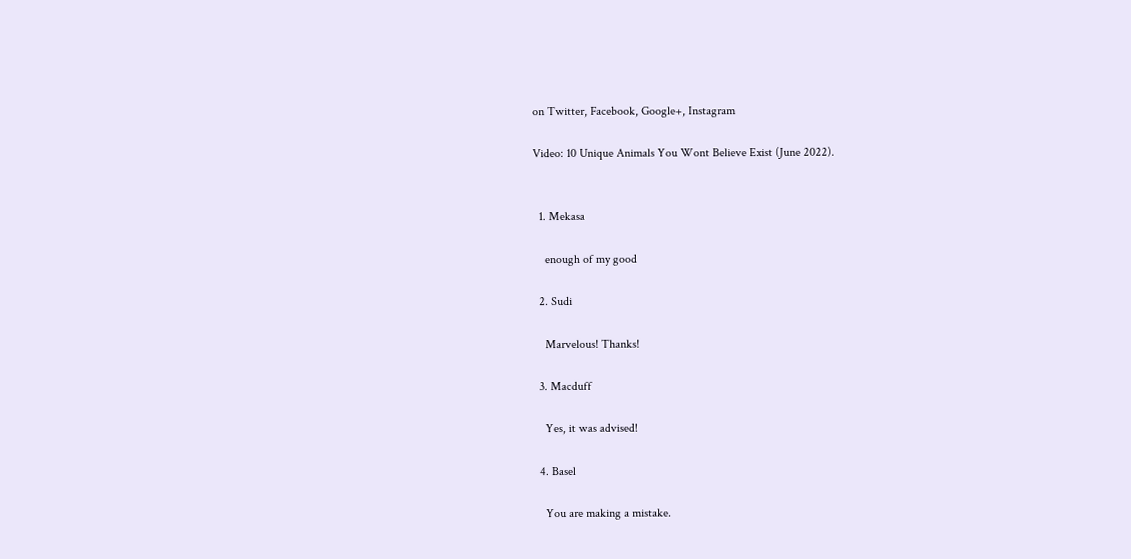on Twitter, Facebook, Google+, Instagram

Video: 10 Unique Animals You Wont Believe Exist (June 2022).


  1. Mekasa

    enough of my good

  2. Sudi

    Marvelous! Thanks!

  3. Macduff

    Yes, it was advised!

  4. Basel

    You are making a mistake.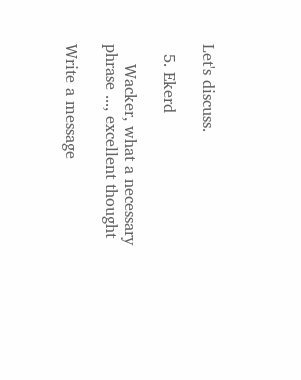Let's discuss.

  5. Ekerd

    Wacker, what a necessary phrase ..., excellent thought

Write a message